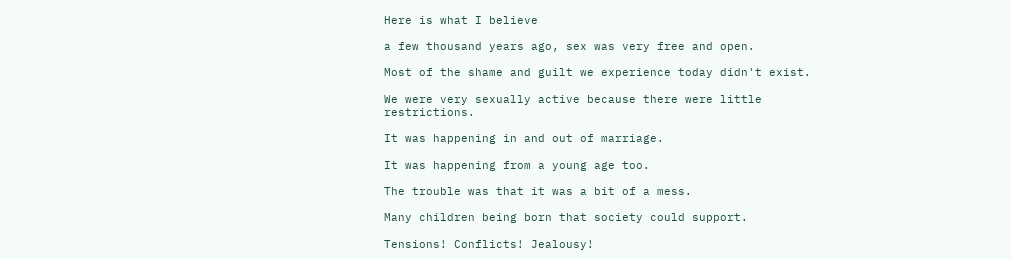Here is what I believe

a few thousand years ago, sex was very free and open.

Most of the shame and guilt we experience today didn't exist.

We were very sexually active because there were little restrictions.

It was happening in and out of marriage.

It was happening from a young age too.

The trouble was that it was a bit of a mess.

Many children being born that society could support.

Tensions! Conflicts! Jealousy!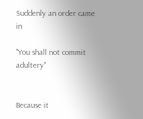Suddenly an order came in

"You shall not commit adultery"


Because it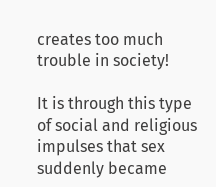creates too much trouble in society!

It is through this type of social and religious impulses that sex suddenly became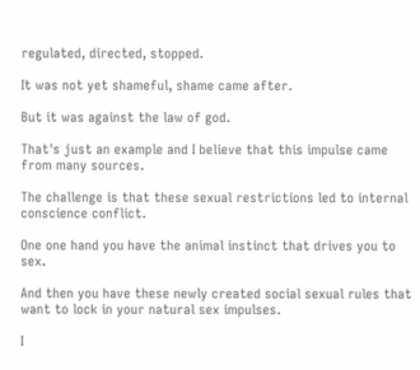regulated, directed, stopped.

It was not yet shameful, shame came after.

But it was against the law of god.

That's just an example and I believe that this impulse came from many sources.

The challenge is that these sexual restrictions led to internal conscience conflict.

One one hand you have the animal instinct that drives you to sex.

And then you have these newly created social sexual rules that want to lock in your natural sex impulses.

I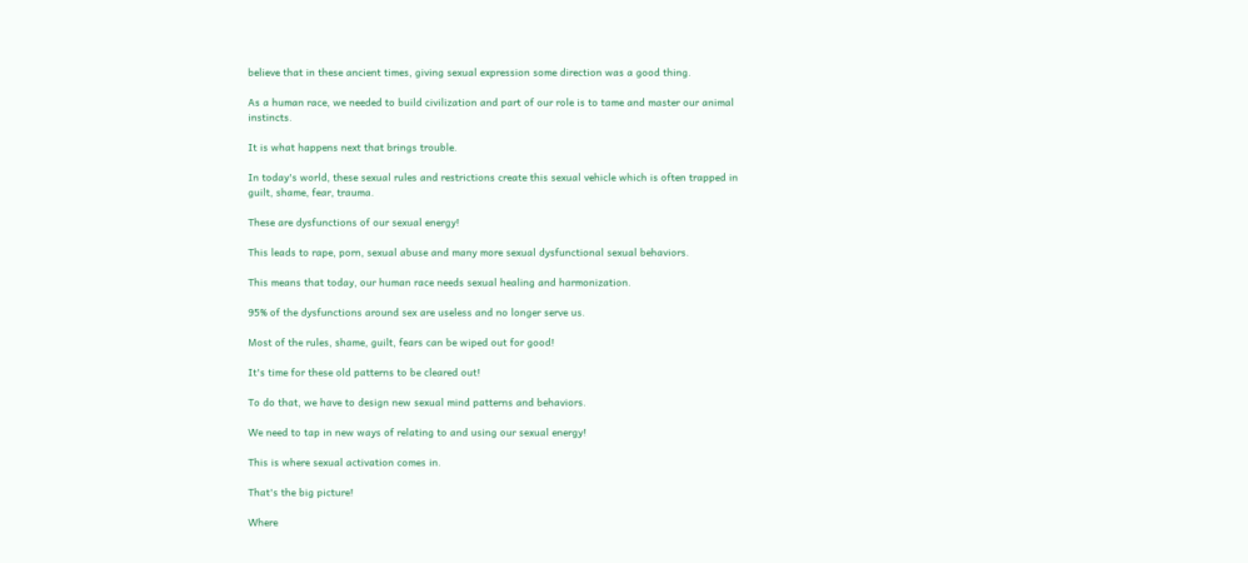believe that in these ancient times, giving sexual expression some direction was a good thing.

As a human race, we needed to build civilization and part of our role is to tame and master our animal instincts.

It is what happens next that brings trouble.

In today's world, these sexual rules and restrictions create this sexual vehicle which is often trapped in guilt, shame, fear, trauma.

These are dysfunctions of our sexual energy!

This leads to rape, porn, sexual abuse and many more sexual dysfunctional sexual behaviors.

This means that today, our human race needs sexual healing and harmonization.

95% of the dysfunctions around sex are useless and no longer serve us.

Most of the rules, shame, guilt, fears can be wiped out for good!

It's time for these old patterns to be cleared out!

To do that, we have to design new sexual mind patterns and behaviors.

We need to tap in new ways of relating to and using our sexual energy!

This is where sexual activation comes in.

That's the big picture!

Where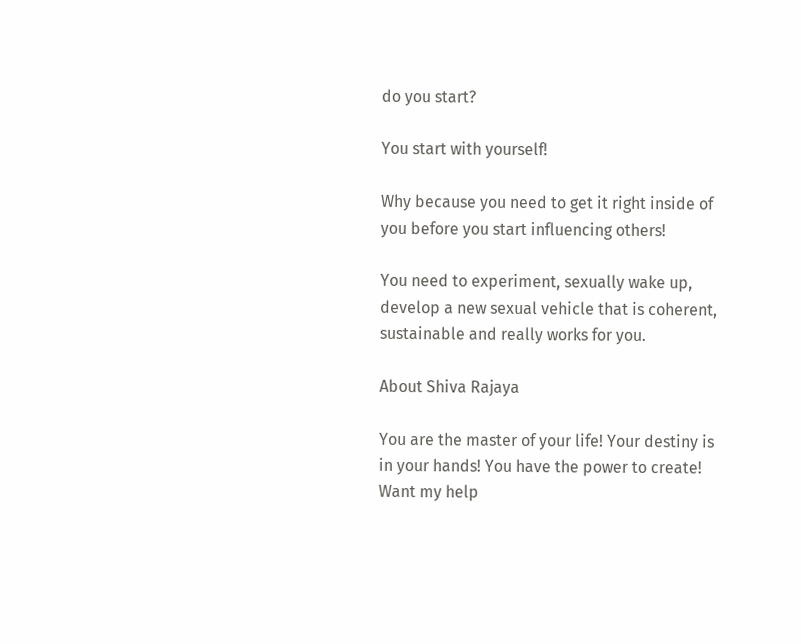do you start?

You start with yourself!

Why because you need to get it right inside of you before you start influencing others!

You need to experiment, sexually wake up, develop a new sexual vehicle that is coherent, sustainable and really works for you.

About Shiva Rajaya

You are the master of your life! Your destiny is in your hands! You have the power to create! Want my help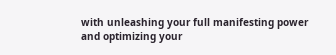with unleashing your full manifesting power and optimizing your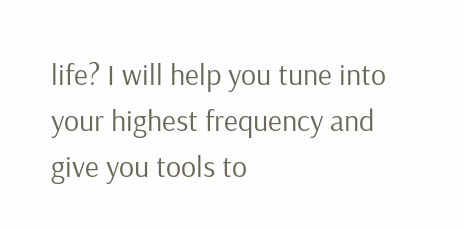life? I will help you tune into your highest frequency and give you tools to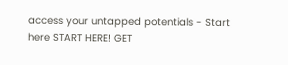access your untapped potentials - Start here START HERE! GET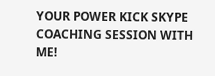YOUR POWER KICK SKYPE COACHING SESSION WITH ME!